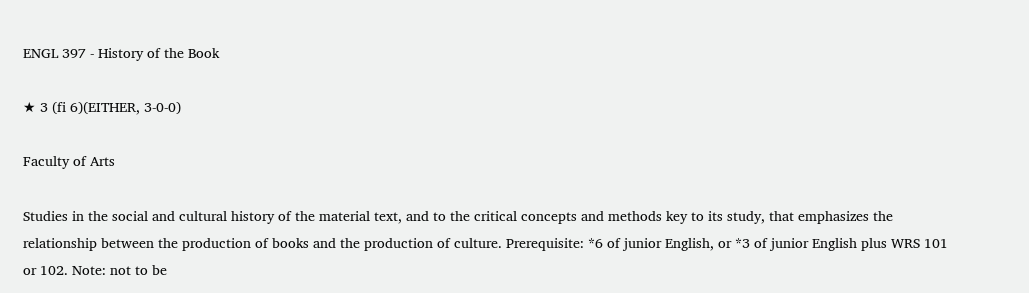ENGL 397 - History of the Book

★ 3 (fi 6)(EITHER, 3-0-0)

Faculty of Arts

Studies in the social and cultural history of the material text, and to the critical concepts and methods key to its study, that emphasizes the relationship between the production of books and the production of culture. Prerequisite: *6 of junior English, or *3 of junior English plus WRS 101 or 102. Note: not to be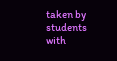taken by students with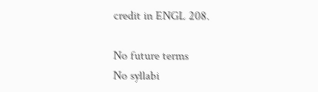credit in ENGL 208.

No future terms
No syllabi